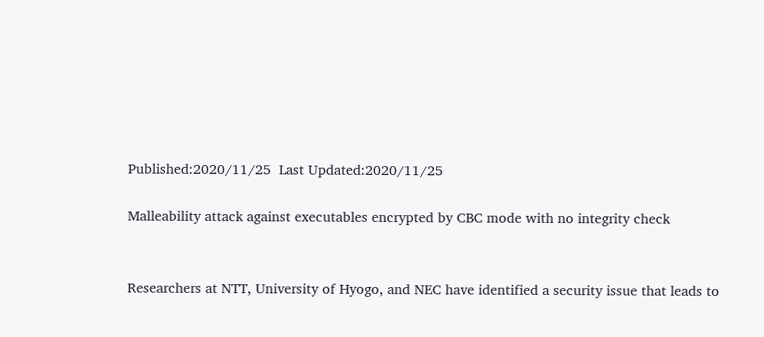Published:2020/11/25  Last Updated:2020/11/25

Malleability attack against executables encrypted by CBC mode with no integrity check


Researchers at NTT, University of Hyogo, and NEC have identified a security issue that leads to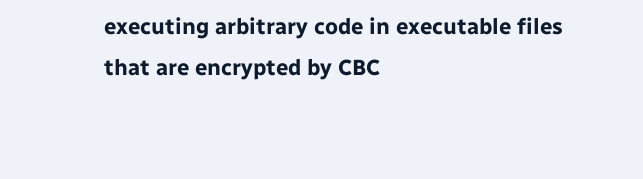executing arbitrary code in executable files that are encrypted by CBC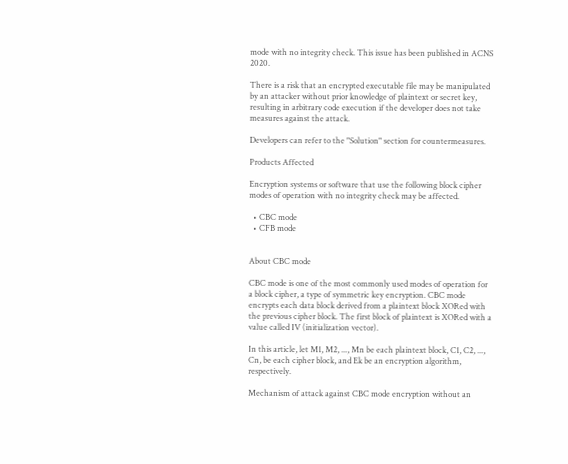mode with no integrity check. This issue has been published in ACNS 2020.

There is a risk that an encrypted executable file may be manipulated by an attacker without prior knowledge of plaintext or secret key, resulting in arbitrary code execution if the developer does not take measures against the attack.

Developers can refer to the "Solution" section for countermeasures.

Products Affected

Encryption systems or software that use the following block cipher modes of operation with no integrity check may be affected.

  • CBC mode
  • CFB mode


About CBC mode

CBC mode is one of the most commonly used modes of operation for a block cipher, a type of symmetric key encryption. CBC mode encrypts each data block derived from a plaintext block XORed with the previous cipher block. The first block of plaintext is XORed with a value called IV (initialization vector).

In this article, let M1, M2, ..., Mn be each plaintext block, C1, C2, ..., Cn, be each cipher block, and Ek be an encryption algorithm, respectively.

Mechanism of attack against CBC mode encryption without an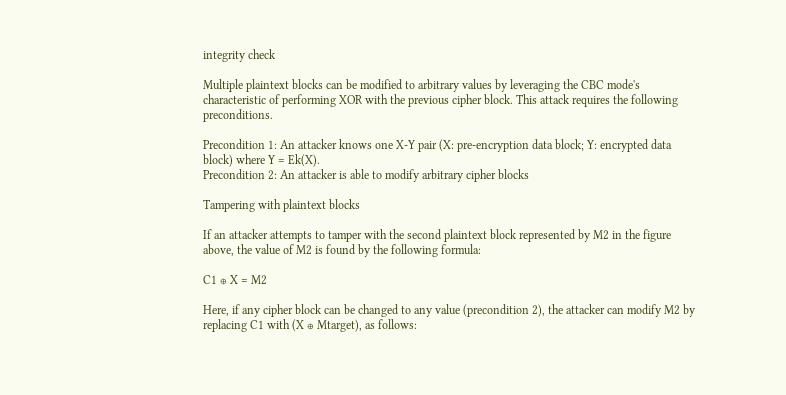integrity check

Multiple plaintext blocks can be modified to arbitrary values by leveraging the CBC mode's characteristic of performing XOR with the previous cipher block. This attack requires the following preconditions.

Precondition 1: An attacker knows one X-Y pair (X: pre-encryption data block; Y: encrypted data block) where Y = Ek(X).
Precondition 2: An attacker is able to modify arbitrary cipher blocks

Tampering with plaintext blocks

If an attacker attempts to tamper with the second plaintext block represented by M2 in the figure above, the value of M2 is found by the following formula:

C1 ⊕ X = M2

Here, if any cipher block can be changed to any value (precondition 2), the attacker can modify M2 by replacing C1 with (X ⊕ Mtarget), as follows: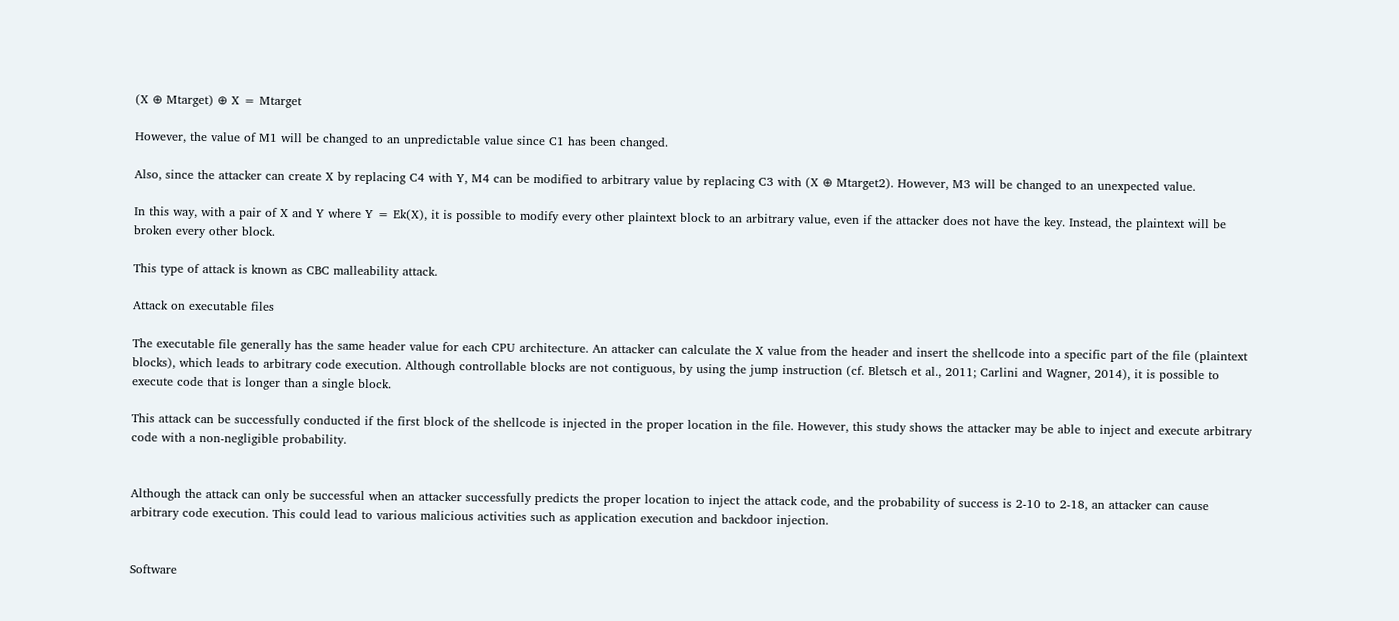(X ⊕ Mtarget) ⊕ X = Mtarget

However, the value of M1 will be changed to an unpredictable value since C1 has been changed.

Also, since the attacker can create X by replacing C4 with Y, M4 can be modified to arbitrary value by replacing C3 with (X ⊕ Mtarget2). However, M3 will be changed to an unexpected value.

In this way, with a pair of X and Y where Y = Ek(X), it is possible to modify every other plaintext block to an arbitrary value, even if the attacker does not have the key. Instead, the plaintext will be broken every other block.

This type of attack is known as CBC malleability attack.

Attack on executable files

The executable file generally has the same header value for each CPU architecture. An attacker can calculate the X value from the header and insert the shellcode into a specific part of the file (plaintext blocks), which leads to arbitrary code execution. Although controllable blocks are not contiguous, by using the jump instruction (cf. Bletsch et al., 2011; Carlini and Wagner, 2014), it is possible to execute code that is longer than a single block.

This attack can be successfully conducted if the first block of the shellcode is injected in the proper location in the file. However, this study shows the attacker may be able to inject and execute arbitrary code with a non-negligible probability.


Although the attack can only be successful when an attacker successfully predicts the proper location to inject the attack code, and the probability of success is 2-10 to 2-18, an attacker can cause arbitrary code execution. This could lead to various malicious activities such as application execution and backdoor injection.


Software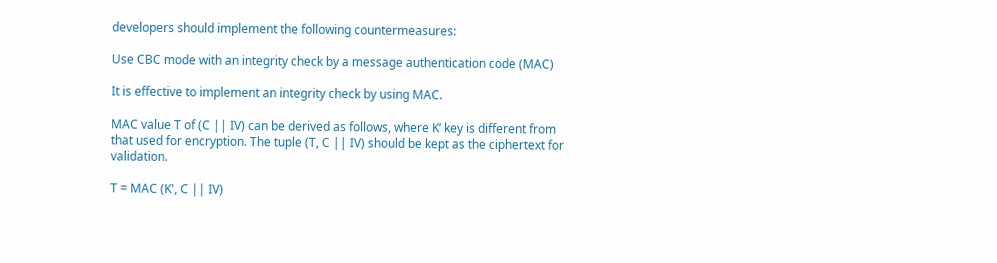developers should implement the following countermeasures:

Use CBC mode with an integrity check by a message authentication code (MAC)

It is effective to implement an integrity check by using MAC.

MAC value T of (C || IV) can be derived as follows, where K’ key is different from that used for encryption. The tuple (T, C || IV) should be kept as the ciphertext for validation.

T = MAC (K', C || IV)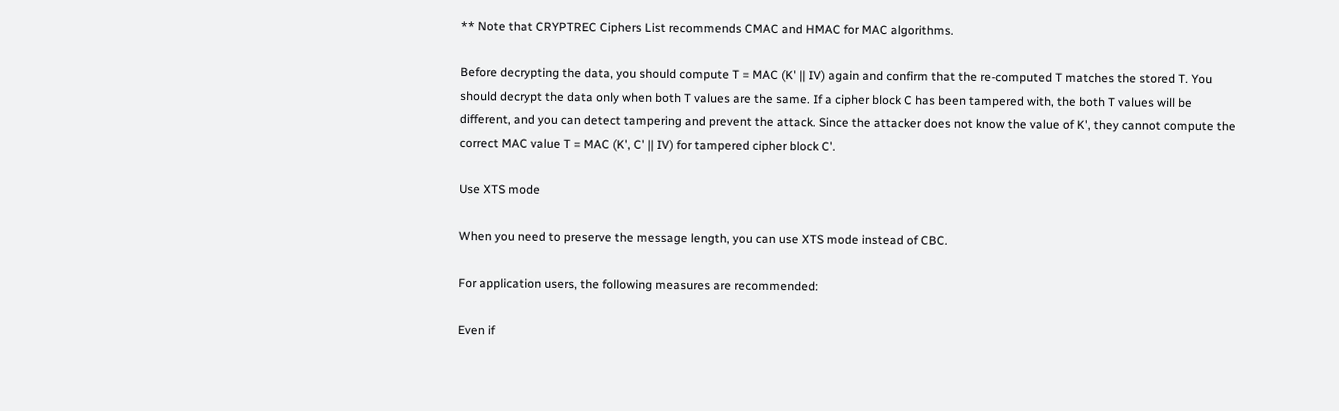** Note that CRYPTREC Ciphers List recommends CMAC and HMAC for MAC algorithms.

Before decrypting the data, you should compute T = MAC (K' || IV) again and confirm that the re-computed T matches the stored T. You should decrypt the data only when both T values are the same. If a cipher block C has been tampered with, the both T values will be different, and you can detect tampering and prevent the attack. Since the attacker does not know the value of K', they cannot compute the correct MAC value T = MAC (K', C' || IV) for tampered cipher block C'.

Use XTS mode

When you need to preserve the message length, you can use XTS mode instead of CBC.

For application users, the following measures are recommended:

Even if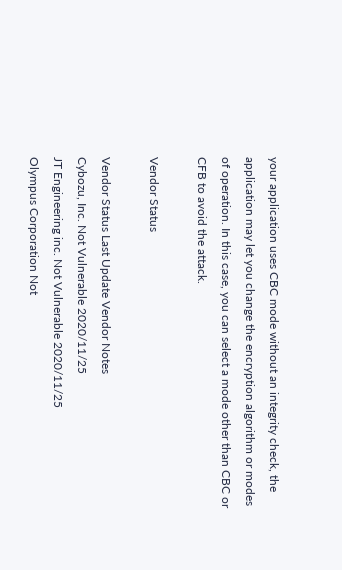your application uses CBC mode without an integrity check, the application may let you change the encryption algorithm or modes of operation. In this case, you can select a mode other than CBC or CFB to avoid the attack.

Vendor Status

Vendor Status Last Update Vendor Notes
Cybozu, Inc. Not Vulnerable 2020/11/25
JT Engineering inc. Not Vulnerable 2020/11/25
Olympus Corporation Not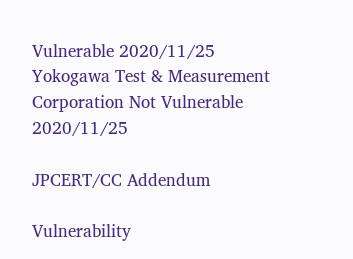Vulnerable 2020/11/25
Yokogawa Test & Measurement Corporation Not Vulnerable 2020/11/25

JPCERT/CC Addendum

Vulnerability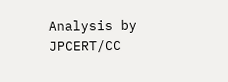Analysis by JPCERT/CC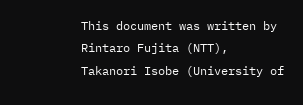This document was written by Rintaro Fujita (NTT), Takanori Isobe (University of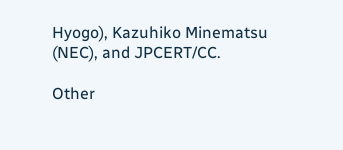Hyogo), Kazuhiko Minematsu (NEC), and JPCERT/CC.

Other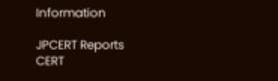Information

JPCERT Reports
CERT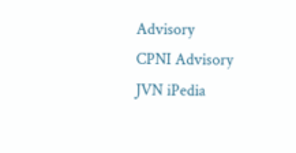Advisory
CPNI Advisory
JVN iPedia